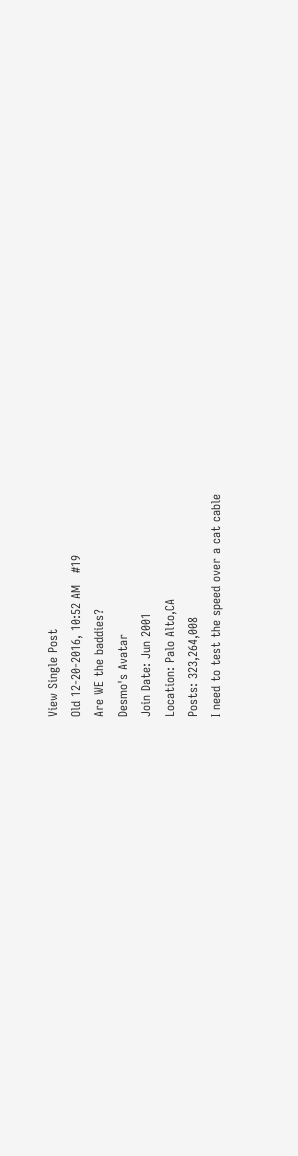View Single Post
Old 12-20-2016, 10:52 AM   #19
Are WE the baddies?
Desmo's Avatar
Join Date: Jun 2001
Location: Palo Alto,CA
Posts: 323,264,008
I need to test the speed over a cat cable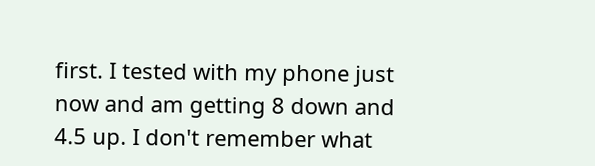first. I tested with my phone just now and am getting 8 down and 4.5 up. I don't remember what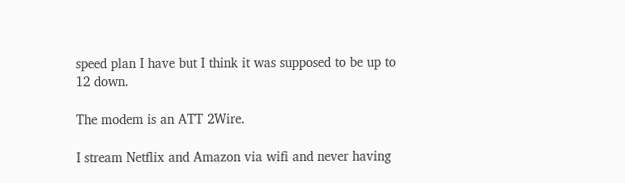speed plan I have but I think it was supposed to be up to 12 down.

The modem is an ATT 2Wire.

I stream Netflix and Amazon via wifi and never having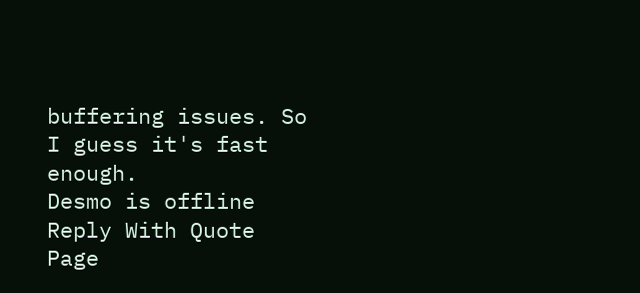buffering issues. So I guess it's fast enough.
Desmo is offline   Reply With Quote
Page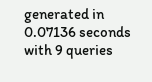generated in 0.07136 seconds with 9 queries